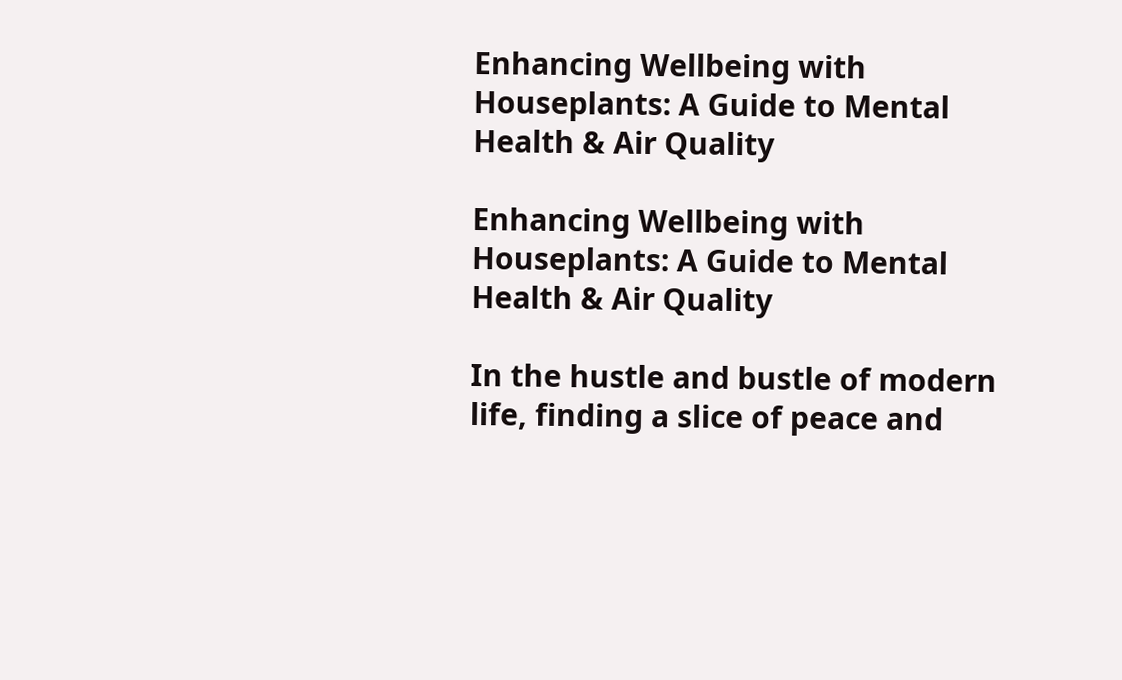Enhancing Wellbeing with Houseplants: A Guide to Mental Health & Air Quality

Enhancing Wellbeing with Houseplants: A Guide to Mental Health & Air Quality

In the hustle and bustle of modern life, finding a slice of peace and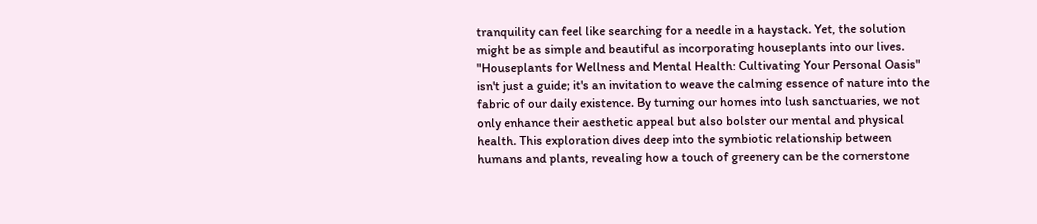tranquility can feel like searching for a needle in a haystack. Yet, the solution might be as simple and beautiful as incorporating houseplants into our lives. "Houseplants for Wellness and Mental Health: Cultivating Your Personal Oasis" isn't just a guide; it's an invitation to weave the calming essence of nature into the fabric of our daily existence. By turning our homes into lush sanctuaries, we not only enhance their aesthetic appeal but also bolster our mental and physical health. This exploration dives deep into the symbiotic relationship between humans and plants, revealing how a touch of greenery can be the cornerstone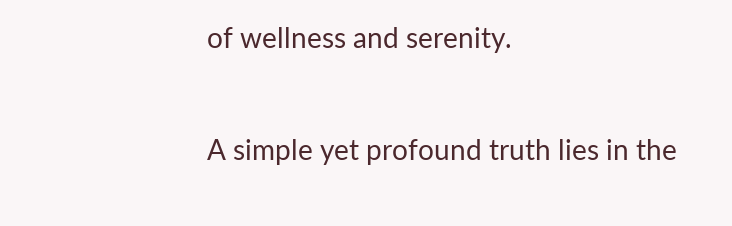of wellness and serenity.

A simple yet profound truth lies in the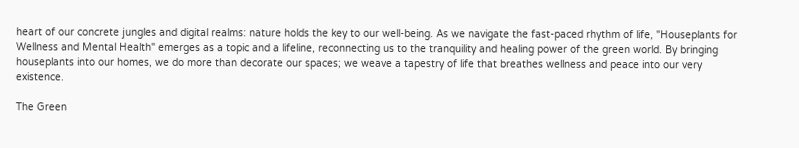heart of our concrete jungles and digital realms: nature holds the key to our well-being. As we navigate the fast-paced rhythm of life, "Houseplants for Wellness and Mental Health" emerges as a topic and a lifeline, reconnecting us to the tranquility and healing power of the green world. By bringing houseplants into our homes, we do more than decorate our spaces; we weave a tapestry of life that breathes wellness and peace into our very existence.

The Green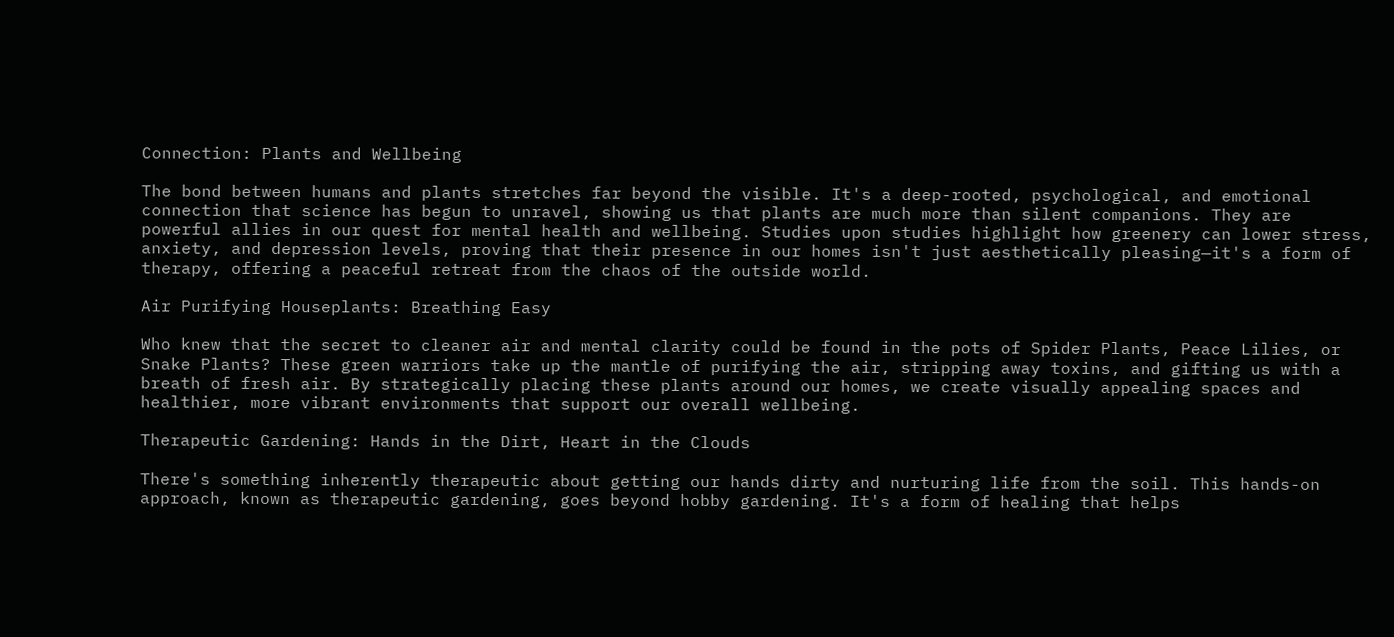Connection: Plants and Wellbeing

The bond between humans and plants stretches far beyond the visible. It's a deep-rooted, psychological, and emotional connection that science has begun to unravel, showing us that plants are much more than silent companions. They are powerful allies in our quest for mental health and wellbeing. Studies upon studies highlight how greenery can lower stress, anxiety, and depression levels, proving that their presence in our homes isn't just aesthetically pleasing—it's a form of therapy, offering a peaceful retreat from the chaos of the outside world.

Air Purifying Houseplants: Breathing Easy

Who knew that the secret to cleaner air and mental clarity could be found in the pots of Spider Plants, Peace Lilies, or Snake Plants? These green warriors take up the mantle of purifying the air, stripping away toxins, and gifting us with a breath of fresh air. By strategically placing these plants around our homes, we create visually appealing spaces and healthier, more vibrant environments that support our overall wellbeing.

Therapeutic Gardening: Hands in the Dirt, Heart in the Clouds

There's something inherently therapeutic about getting our hands dirty and nurturing life from the soil. This hands-on approach, known as therapeutic gardening, goes beyond hobby gardening. It's a form of healing that helps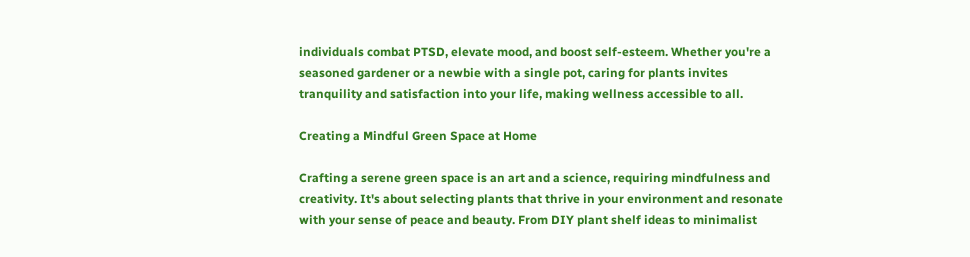individuals combat PTSD, elevate mood, and boost self-esteem. Whether you're a seasoned gardener or a newbie with a single pot, caring for plants invites tranquility and satisfaction into your life, making wellness accessible to all.

Creating a Mindful Green Space at Home

Crafting a serene green space is an art and a science, requiring mindfulness and creativity. It's about selecting plants that thrive in your environment and resonate with your sense of peace and beauty. From DIY plant shelf ideas to minimalist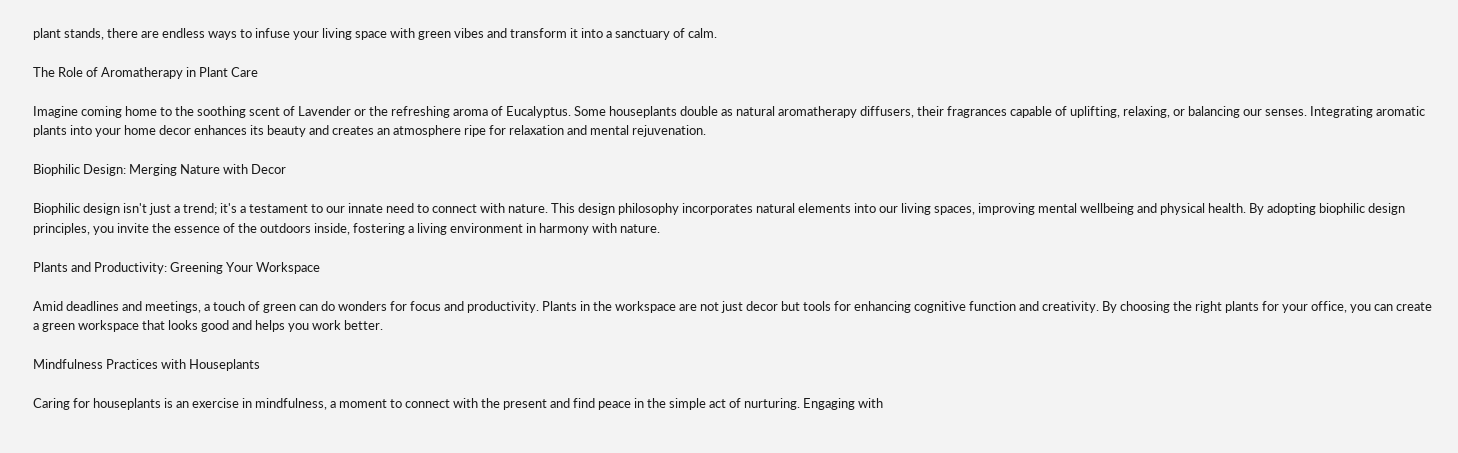plant stands, there are endless ways to infuse your living space with green vibes and transform it into a sanctuary of calm.

The Role of Aromatherapy in Plant Care

Imagine coming home to the soothing scent of Lavender or the refreshing aroma of Eucalyptus. Some houseplants double as natural aromatherapy diffusers, their fragrances capable of uplifting, relaxing, or balancing our senses. Integrating aromatic plants into your home decor enhances its beauty and creates an atmosphere ripe for relaxation and mental rejuvenation.

Biophilic Design: Merging Nature with Decor

Biophilic design isn't just a trend; it's a testament to our innate need to connect with nature. This design philosophy incorporates natural elements into our living spaces, improving mental wellbeing and physical health. By adopting biophilic design principles, you invite the essence of the outdoors inside, fostering a living environment in harmony with nature.

Plants and Productivity: Greening Your Workspace

Amid deadlines and meetings, a touch of green can do wonders for focus and productivity. Plants in the workspace are not just decor but tools for enhancing cognitive function and creativity. By choosing the right plants for your office, you can create a green workspace that looks good and helps you work better.

Mindfulness Practices with Houseplants

Caring for houseplants is an exercise in mindfulness, a moment to connect with the present and find peace in the simple act of nurturing. Engaging with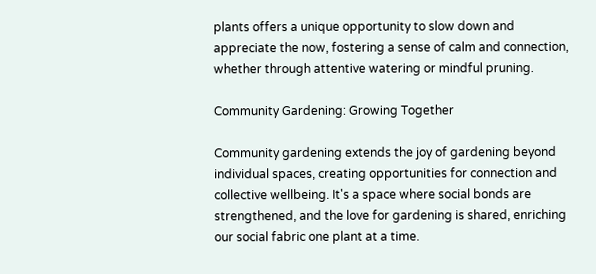plants offers a unique opportunity to slow down and appreciate the now, fostering a sense of calm and connection, whether through attentive watering or mindful pruning.

Community Gardening: Growing Together

Community gardening extends the joy of gardening beyond individual spaces, creating opportunities for connection and collective wellbeing. It's a space where social bonds are strengthened, and the love for gardening is shared, enriching our social fabric one plant at a time.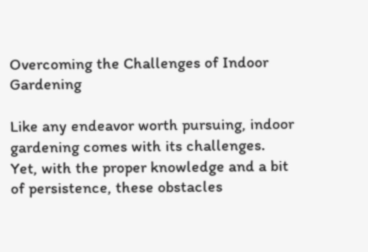Overcoming the Challenges of Indoor Gardening

Like any endeavor worth pursuing, indoor gardening comes with its challenges. Yet, with the proper knowledge and a bit of persistence, these obstacles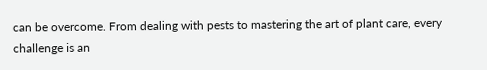can be overcome. From dealing with pests to mastering the art of plant care, every challenge is an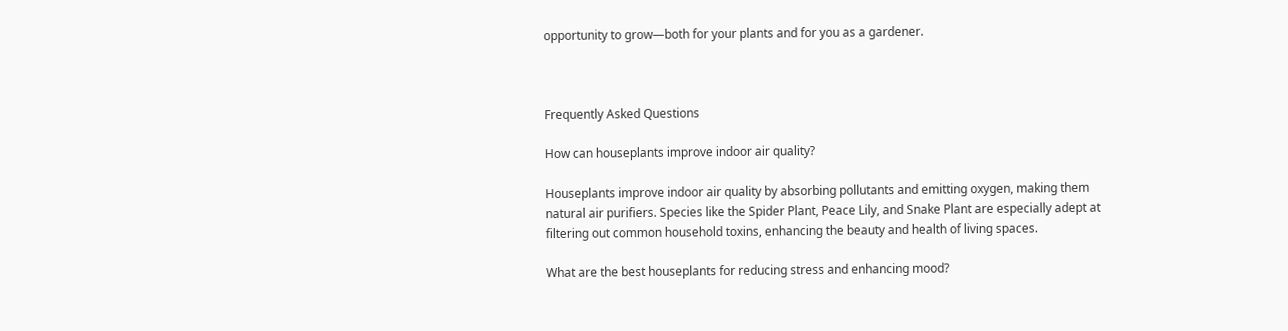opportunity to grow—both for your plants and for you as a gardener.



Frequently Asked Questions

How can houseplants improve indoor air quality?

Houseplants improve indoor air quality by absorbing pollutants and emitting oxygen, making them natural air purifiers. Species like the Spider Plant, Peace Lily, and Snake Plant are especially adept at filtering out common household toxins, enhancing the beauty and health of living spaces.

What are the best houseplants for reducing stress and enhancing mood?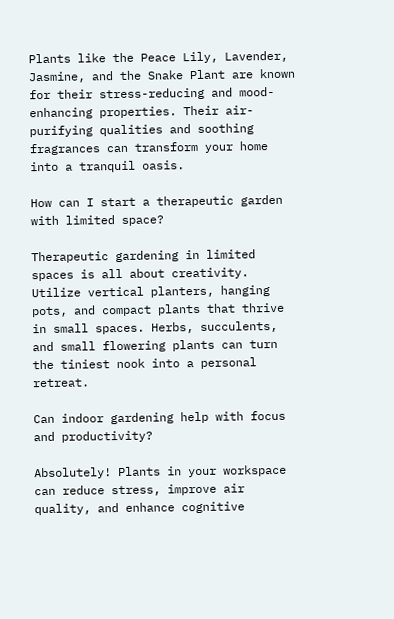Plants like the Peace Lily, Lavender, Jasmine, and the Snake Plant are known for their stress-reducing and mood-enhancing properties. Their air-purifying qualities and soothing fragrances can transform your home into a tranquil oasis.

How can I start a therapeutic garden with limited space?

Therapeutic gardening in limited spaces is all about creativity. Utilize vertical planters, hanging pots, and compact plants that thrive in small spaces. Herbs, succulents, and small flowering plants can turn the tiniest nook into a personal retreat.

Can indoor gardening help with focus and productivity?

Absolutely! Plants in your workspace can reduce stress, improve air quality, and enhance cognitive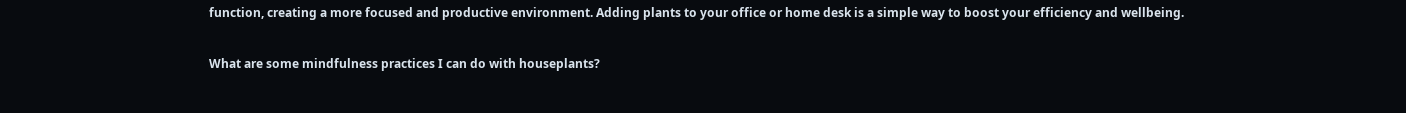function, creating a more focused and productive environment. Adding plants to your office or home desk is a simple way to boost your efficiency and wellbeing.

What are some mindfulness practices I can do with houseplants?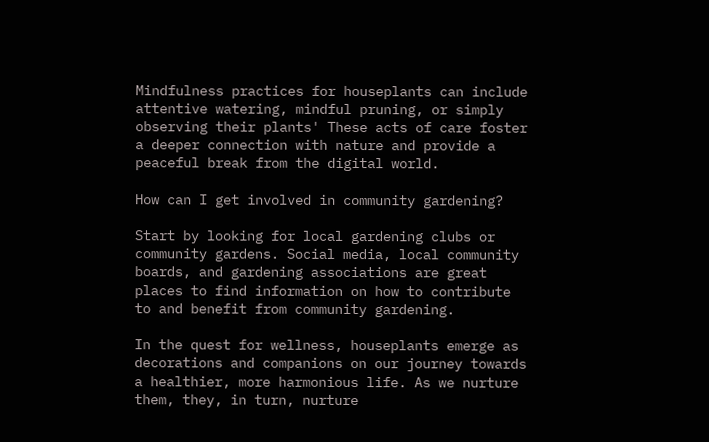Mindfulness practices for houseplants can include attentive watering, mindful pruning, or simply observing their plants' These acts of care foster a deeper connection with nature and provide a peaceful break from the digital world.

How can I get involved in community gardening?

Start by looking for local gardening clubs or community gardens. Social media, local community boards, and gardening associations are great places to find information on how to contribute to and benefit from community gardening.

In the quest for wellness, houseplants emerge as decorations and companions on our journey towards a healthier, more harmonious life. As we nurture them, they, in turn, nurture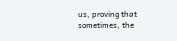us, proving that sometimes, the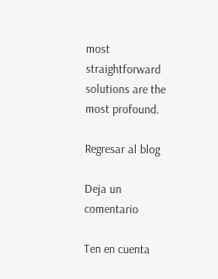most straightforward solutions are the most profound.

Regresar al blog

Deja un comentario

Ten en cuenta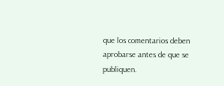que los comentarios deben aprobarse antes de que se publiquen.